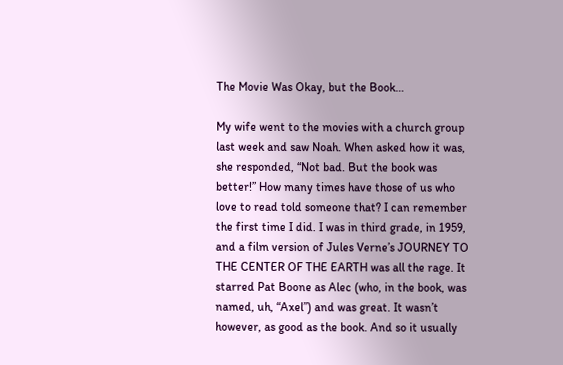The Movie Was Okay, but the Book…

My wife went to the movies with a church group last week and saw Noah. When asked how it was, she responded, “Not bad. But the book was better!” How many times have those of us who love to read told someone that? I can remember the first time I did. I was in third grade, in 1959, and a film version of Jules Verne’s JOURNEY TO THE CENTER OF THE EARTH was all the rage. It starred Pat Boone as Alec (who, in the book, was named, uh, “Axel”) and was great. It wasn’t however, as good as the book. And so it usually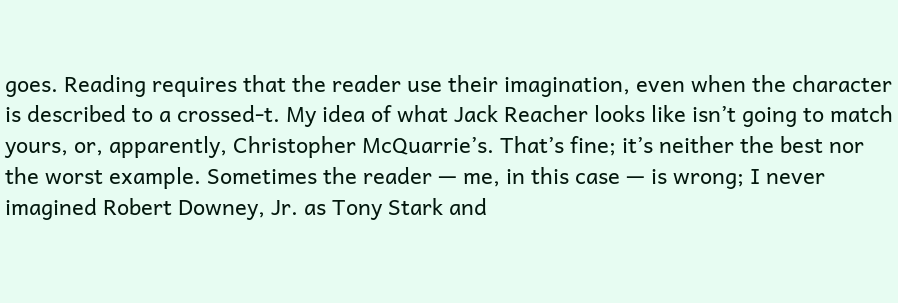goes. Reading requires that the reader use their imagination, even when the character is described to a crossed-t. My idea of what Jack Reacher looks like isn’t going to match yours, or, apparently, Christopher McQuarrie’s. That’s fine; it’s neither the best nor the worst example. Sometimes the reader — me, in this case — is wrong; I never imagined Robert Downey, Jr. as Tony Stark and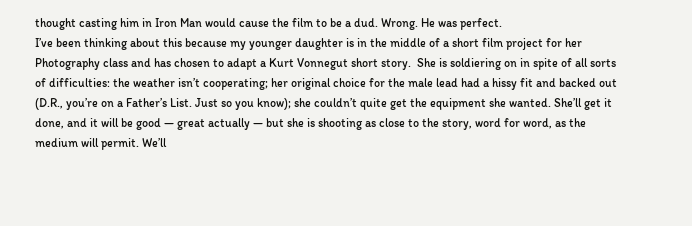thought casting him in Iron Man would cause the film to be a dud. Wrong. He was perfect.
I’ve been thinking about this because my younger daughter is in the middle of a short film project for her Photography class and has chosen to adapt a Kurt Vonnegut short story.  She is soldiering on in spite of all sorts of difficulties: the weather isn’t cooperating; her original choice for the male lead had a hissy fit and backed out (D.R., you’re on a Father’s List. Just so you know); she couldn’t quite get the equipment she wanted. She’ll get it done, and it will be good — great actually — but she is shooting as close to the story, word for word, as the medium will permit. We’ll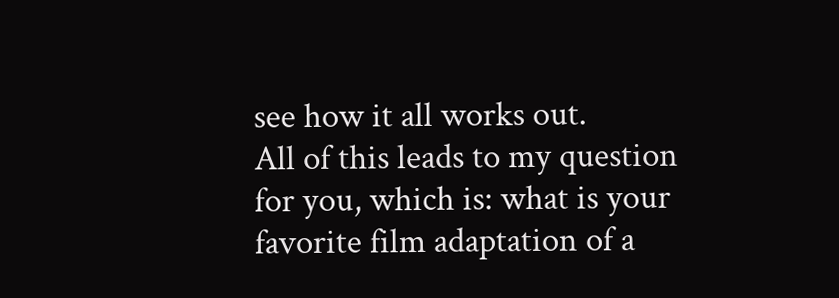see how it all works out.
All of this leads to my question for you, which is: what is your favorite film adaptation of a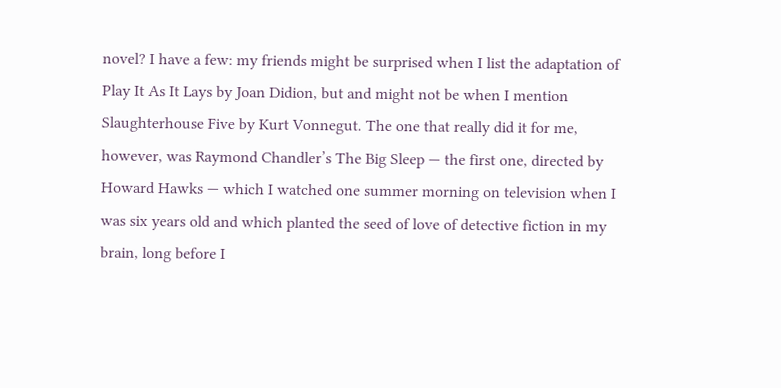novel? I have a few: my friends might be surprised when I list the adaptation of Play It As It Lays by Joan Didion, but and might not be when I mention Slaughterhouse Five by Kurt Vonnegut. The one that really did it for me, however, was Raymond Chandler’s The Big Sleep — the first one, directed by Howard Hawks — which I watched one summer morning on television when I was six years old and which planted the seed of love of detective fiction in my brain, long before I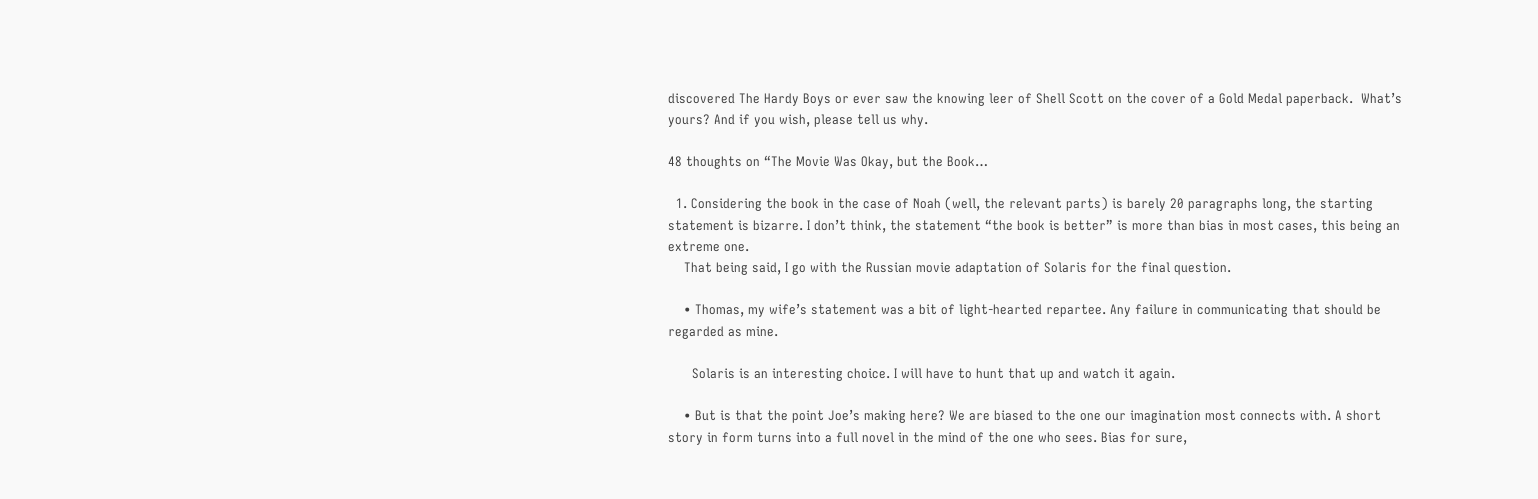discovered The Hardy Boys or ever saw the knowing leer of Shell Scott on the cover of a Gold Medal paperback.  What’s yours? And if you wish, please tell us why.

48 thoughts on “The Movie Was Okay, but the Book…

  1. Considering the book in the case of Noah (well, the relevant parts) is barely 20 paragraphs long, the starting statement is bizarre. I don’t think, the statement “the book is better” is more than bias in most cases, this being an extreme one.
    That being said, I go with the Russian movie adaptation of Solaris for the final question.

    • Thomas, my wife’s statement was a bit of light-hearted repartee. Any failure in communicating that should be regarded as mine.

      Solaris is an interesting choice. I will have to hunt that up and watch it again.

    • But is that the point Joe’s making here? We are biased to the one our imagination most connects with. A short story in form turns into a full novel in the mind of the one who sees. Bias for sure,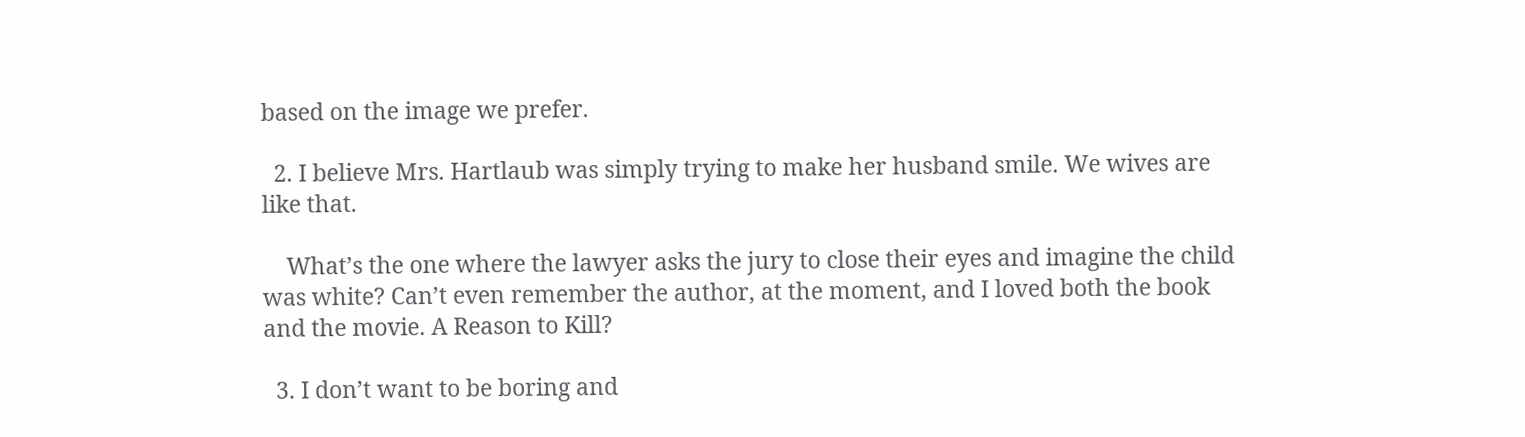based on the image we prefer.

  2. I believe Mrs. Hartlaub was simply trying to make her husband smile. We wives are like that.

    What’s the one where the lawyer asks the jury to close their eyes and imagine the child was white? Can’t even remember the author, at the moment, and I loved both the book and the movie. A Reason to Kill?

  3. I don’t want to be boring and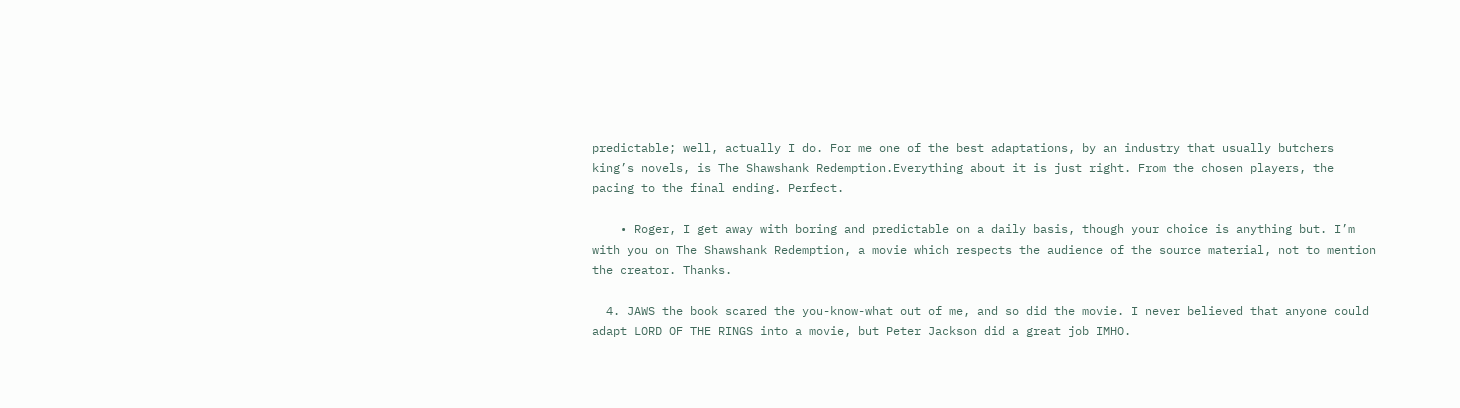predictable; well, actually I do. For me one of the best adaptations, by an industry that usually butchers king’s novels, is The Shawshank Redemption.Everything about it is just right. From the chosen players, the pacing to the final ending. Perfect.

    • Roger, I get away with boring and predictable on a daily basis, though your choice is anything but. I’m with you on The Shawshank Redemption, a movie which respects the audience of the source material, not to mention the creator. Thanks.

  4. JAWS the book scared the you-know-what out of me, and so did the movie. I never believed that anyone could adapt LORD OF THE RINGS into a movie, but Peter Jackson did a great job IMHO.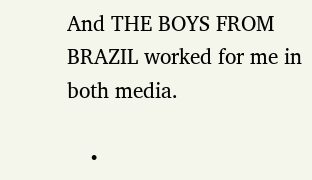And THE BOYS FROM BRAZIL worked for me in both media.

    •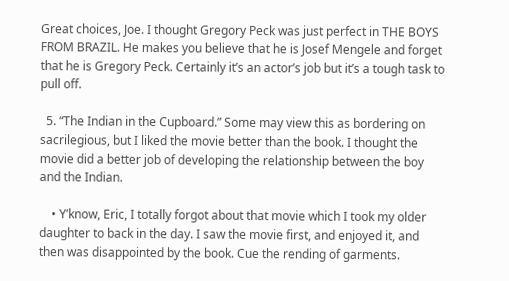Great choices, Joe. I thought Gregory Peck was just perfect in THE BOYS FROM BRAZIL. He makes you believe that he is Josef Mengele and forget that he is Gregory Peck. Certainly it’s an actor’s job but it’s a tough task to pull off.

  5. “The Indian in the Cupboard.” Some may view this as bordering on sacrilegious, but I liked the movie better than the book. I thought the movie did a better job of developing the relationship between the boy and the Indian.

    • Y’know, Eric, I totally forgot about that movie which I took my older daughter to back in the day. I saw the movie first, and enjoyed it, and then was disappointed by the book. Cue the rending of garments.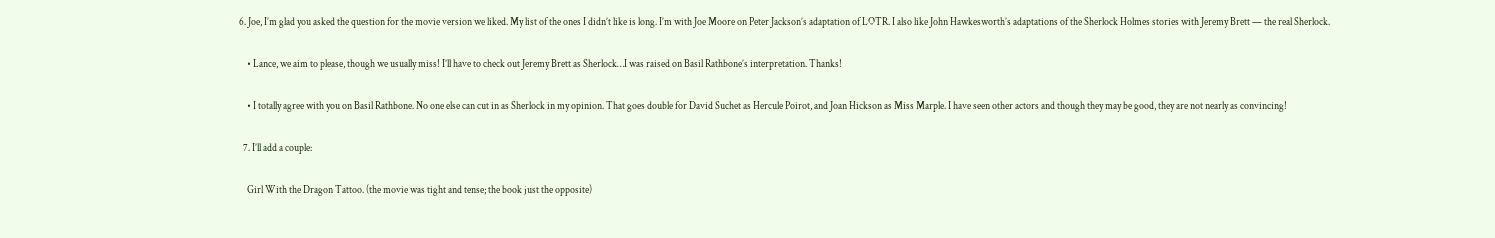6. Joe, I’m glad you asked the question for the movie version we liked. My list of the ones I didn’t like is long. I’m with Joe Moore on Peter Jackson’s adaptation of LOTR. I also like John Hawkesworth’s adaptations of the Sherlock Holmes stories with Jeremy Brett — the real Sherlock.

    • Lance, we aim to please, though we usually miss! I’ll have to check out Jeremy Brett as Sherlock…I was raised on Basil Rathbone’s interpretation. Thanks!

    • I totally agree with you on Basil Rathbone. No one else can cut in as Sherlock in my opinion. That goes double for David Suchet as Hercule Poirot, and Joan Hickson as Miss Marple. I have seen other actors and though they may be good, they are not nearly as convincing!

  7. I’ll add a couple:

    Girl With the Dragon Tattoo. (the movie was tight and tense; the book just the opposite)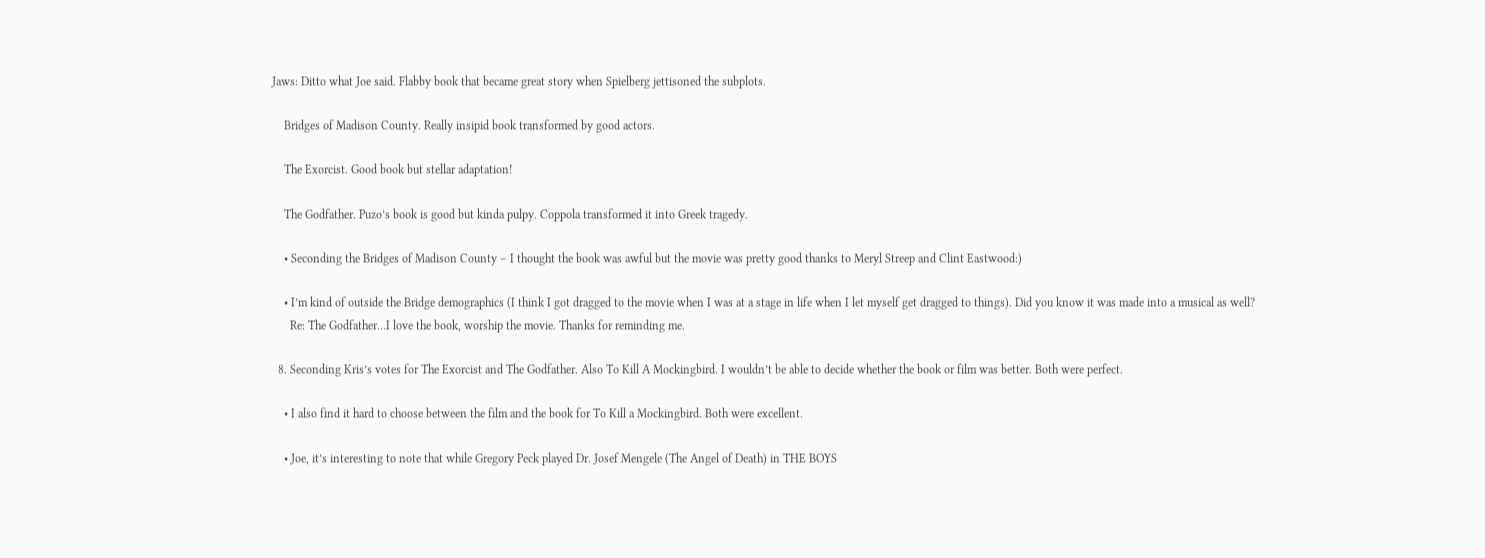Jaws: Ditto what Joe said. Flabby book that became great story when Spielberg jettisoned the subplots.

    Bridges of Madison County. Really insipid book transformed by good actors.

    The Exorcist. Good book but stellar adaptation!

    The Godfather. Puzo’s book is good but kinda pulpy. Coppola transformed it into Greek tragedy.

    • Seconding the Bridges of Madison County – I thought the book was awful but the movie was pretty good thanks to Meryl Streep and Clint Eastwood:)

    • I’m kind of outside the Bridge demographics (I think I got dragged to the movie when I was at a stage in life when I let myself get dragged to things). Did you know it was made into a musical as well?
      Re: The Godfather…I love the book, worship the movie. Thanks for reminding me.

  8. Seconding Kris’s votes for The Exorcist and The Godfather. Also To Kill A Mockingbird. I wouldn’t be able to decide whether the book or film was better. Both were perfect.

    • I also find it hard to choose between the film and the book for To Kill a Mockingbird. Both were excellent.

    • Joe, it’s interesting to note that while Gregory Peck played Dr. Josef Mengele (The Angel of Death) in THE BOYS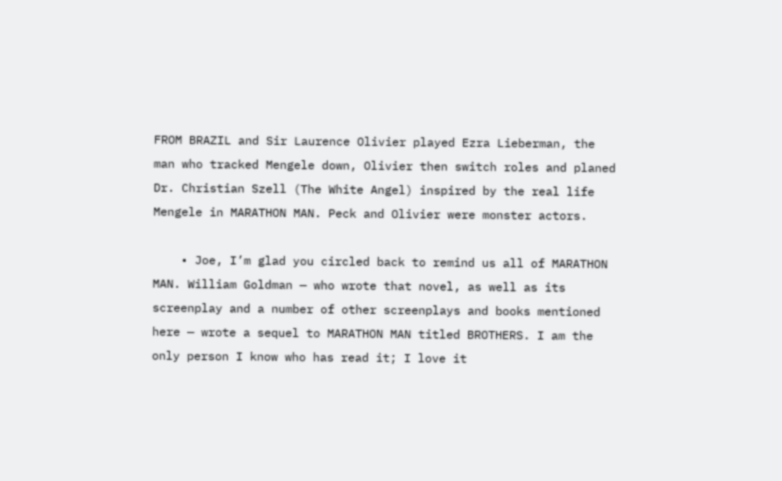FROM BRAZIL and Sir Laurence Olivier played Ezra Lieberman, the man who tracked Mengele down, Olivier then switch roles and planed Dr. Christian Szell (The White Angel) inspired by the real life Mengele in MARATHON MAN. Peck and Olivier were monster actors.

    • Joe, I’m glad you circled back to remind us all of MARATHON MAN. William Goldman — who wrote that novel, as well as its screenplay and a number of other screenplays and books mentioned here — wrote a sequel to MARATHON MAN titled BROTHERS. I am the only person I know who has read it; I love it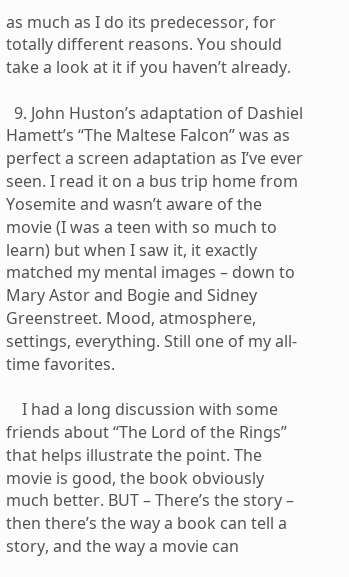as much as I do its predecessor, for totally different reasons. You should take a look at it if you haven’t already.

  9. John Huston’s adaptation of Dashiel Hamett’s “The Maltese Falcon” was as perfect a screen adaptation as I’ve ever seen. I read it on a bus trip home from Yosemite and wasn’t aware of the movie (I was a teen with so much to learn) but when I saw it, it exactly matched my mental images – down to Mary Astor and Bogie and Sidney Greenstreet. Mood, atmosphere, settings, everything. Still one of my all-time favorites.

    I had a long discussion with some friends about “The Lord of the Rings” that helps illustrate the point. The movie is good, the book obviously much better. BUT – There’s the story – then there’s the way a book can tell a story, and the way a movie can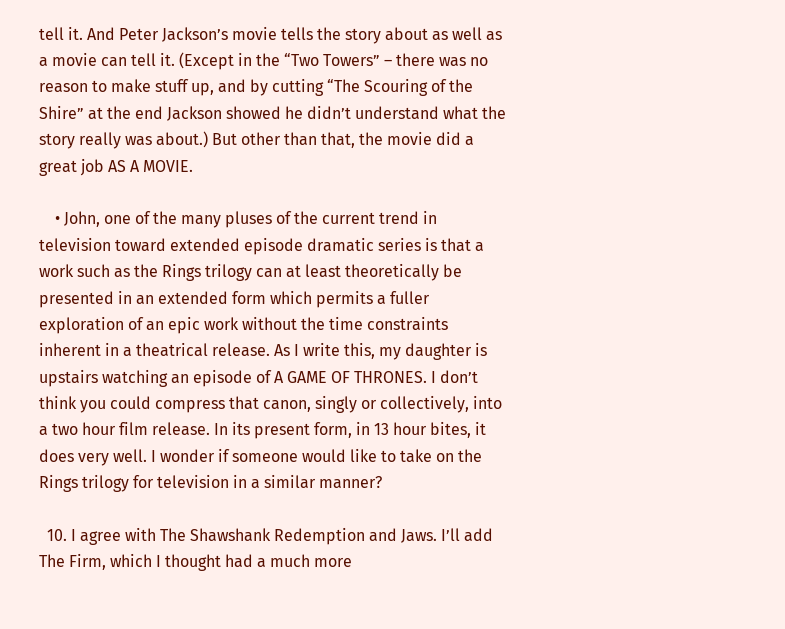tell it. And Peter Jackson’s movie tells the story about as well as a movie can tell it. (Except in the “Two Towers” – there was no reason to make stuff up, and by cutting “The Scouring of the Shire” at the end Jackson showed he didn’t understand what the story really was about.) But other than that, the movie did a great job AS A MOVIE.

    • John, one of the many pluses of the current trend in television toward extended episode dramatic series is that a work such as the Rings trilogy can at least theoretically be presented in an extended form which permits a fuller exploration of an epic work without the time constraints inherent in a theatrical release. As I write this, my daughter is upstairs watching an episode of A GAME OF THRONES. I don’t think you could compress that canon, singly or collectively, into a two hour film release. In its present form, in 13 hour bites, it does very well. I wonder if someone would like to take on the Rings trilogy for television in a similar manner?

  10. I agree with The Shawshank Redemption and Jaws. I’ll add The Firm, which I thought had a much more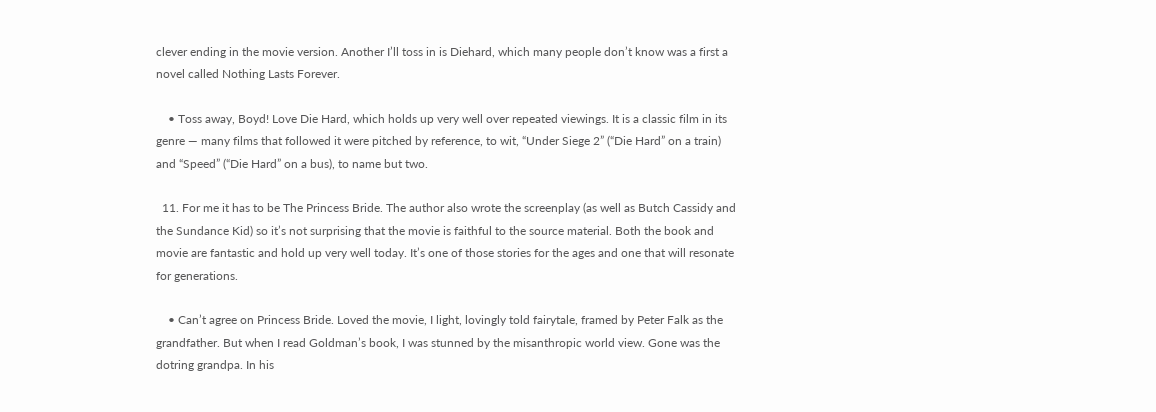clever ending in the movie version. Another I’ll toss in is Diehard, which many people don’t know was a first a novel called Nothing Lasts Forever.

    • Toss away, Boyd! Love Die Hard, which holds up very well over repeated viewings. It is a classic film in its genre — many films that followed it were pitched by reference, to wit, “Under Siege 2” (“Die Hard” on a train) and “Speed” (“Die Hard” on a bus), to name but two.

  11. For me it has to be The Princess Bride. The author also wrote the screenplay (as well as Butch Cassidy and the Sundance Kid) so it’s not surprising that the movie is faithful to the source material. Both the book and movie are fantastic and hold up very well today. It’s one of those stories for the ages and one that will resonate for generations.

    • Can’t agree on Princess Bride. Loved the movie, I light, lovingly told fairytale, framed by Peter Falk as the grandfather. But when I read Goldman’s book, I was stunned by the misanthropic world view. Gone was the dotring grandpa. In his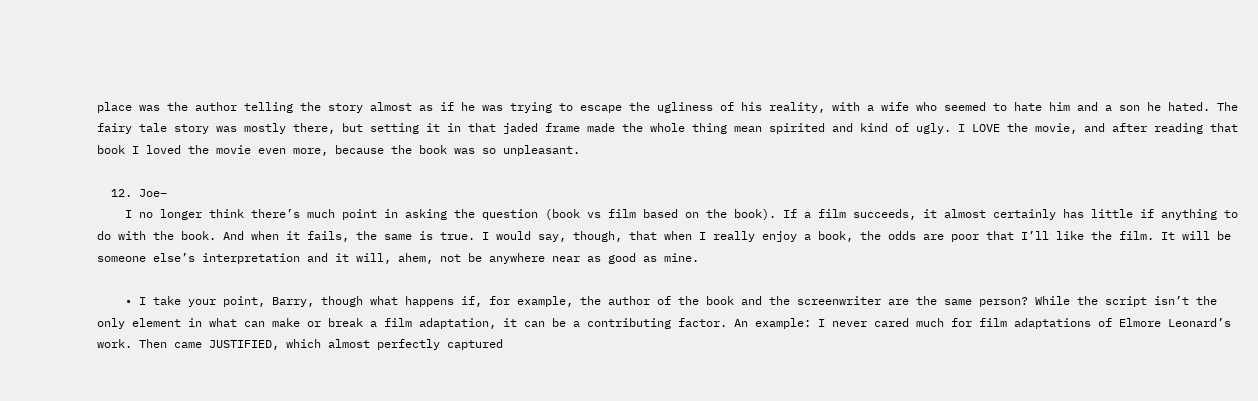place was the author telling the story almost as if he was trying to escape the ugliness of his reality, with a wife who seemed to hate him and a son he hated. The fairy tale story was mostly there, but setting it in that jaded frame made the whole thing mean spirited and kind of ugly. I LOVE the movie, and after reading that book I loved the movie even more, because the book was so unpleasant.

  12. Joe–
    I no longer think there’s much point in asking the question (book vs film based on the book). If a film succeeds, it almost certainly has little if anything to do with the book. And when it fails, the same is true. I would say, though, that when I really enjoy a book, the odds are poor that I’ll like the film. It will be someone else’s interpretation and it will, ahem, not be anywhere near as good as mine.

    • I take your point, Barry, though what happens if, for example, the author of the book and the screenwriter are the same person? While the script isn’t the only element in what can make or break a film adaptation, it can be a contributing factor. An example: I never cared much for film adaptations of Elmore Leonard’s work. Then came JUSTIFIED, which almost perfectly captured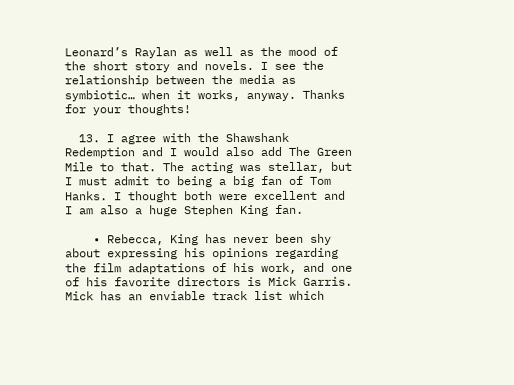Leonard’s Raylan as well as the mood of the short story and novels. I see the relationship between the media as symbiotic… when it works, anyway. Thanks for your thoughts!

  13. I agree with the Shawshank Redemption and I would also add The Green Mile to that. The acting was stellar, but I must admit to being a big fan of Tom Hanks. I thought both were excellent and I am also a huge Stephen King fan.

    • Rebecca, King has never been shy about expressing his opinions regarding the film adaptations of his work, and one of his favorite directors is Mick Garris. Mick has an enviable track list which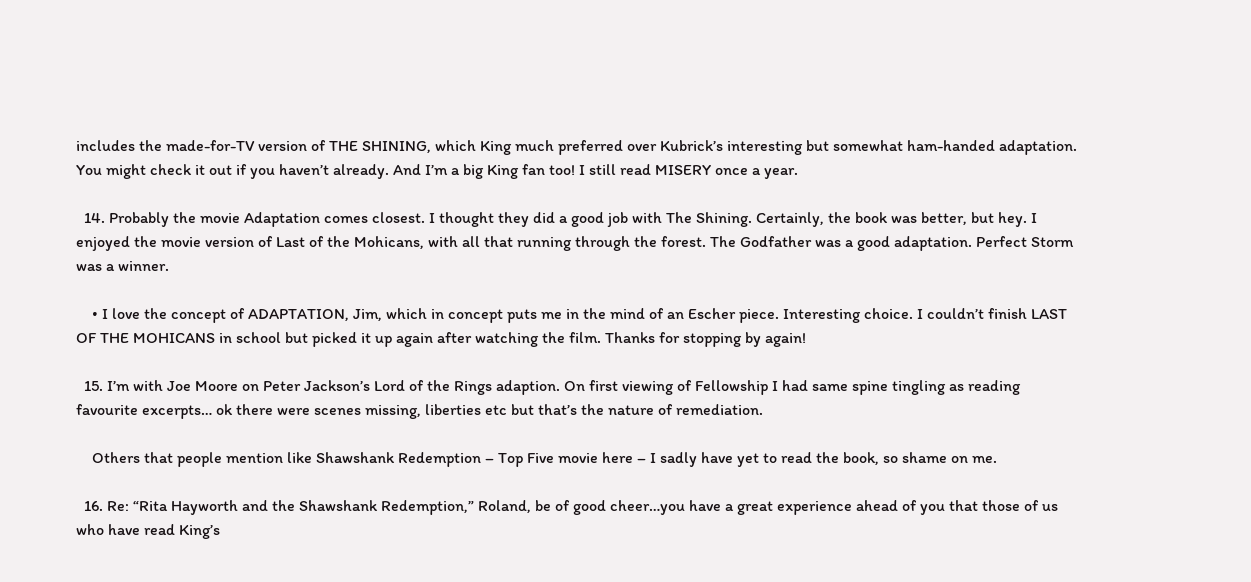includes the made-for-TV version of THE SHINING, which King much preferred over Kubrick’s interesting but somewhat ham-handed adaptation. You might check it out if you haven’t already. And I’m a big King fan too! I still read MISERY once a year.

  14. Probably the movie Adaptation comes closest. I thought they did a good job with The Shining. Certainly, the book was better, but hey. I enjoyed the movie version of Last of the Mohicans, with all that running through the forest. The Godfather was a good adaptation. Perfect Storm was a winner.

    • I love the concept of ADAPTATION, Jim, which in concept puts me in the mind of an Escher piece. Interesting choice. I couldn’t finish LAST OF THE MOHICANS in school but picked it up again after watching the film. Thanks for stopping by again!

  15. I’m with Joe Moore on Peter Jackson’s Lord of the Rings adaption. On first viewing of Fellowship I had same spine tingling as reading favourite excerpts… ok there were scenes missing, liberties etc but that’s the nature of remediation.

    Others that people mention like Shawshank Redemption – Top Five movie here – I sadly have yet to read the book, so shame on me.

  16. Re: “Rita Hayworth and the Shawshank Redemption,” Roland, be of good cheer…you have a great experience ahead of you that those of us who have read King’s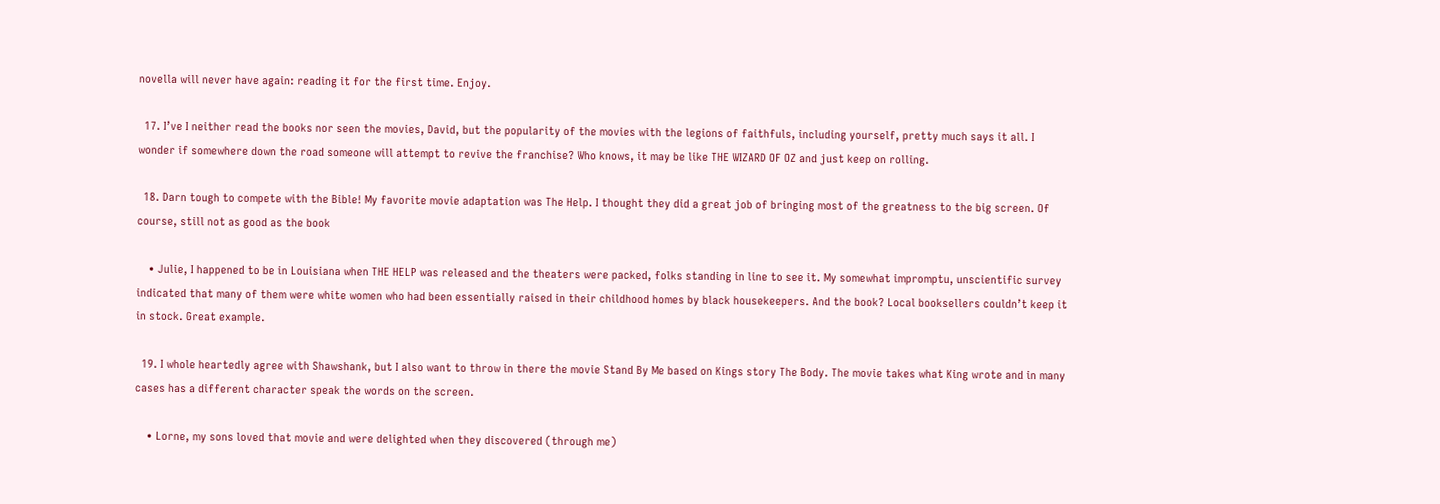novella will never have again: reading it for the first time. Enjoy.

  17. I’ve I neither read the books nor seen the movies, David, but the popularity of the movies with the legions of faithfuls, including yourself, pretty much says it all. I wonder if somewhere down the road someone will attempt to revive the franchise? Who knows, it may be like THE WIZARD OF OZ and just keep on rolling.

  18. Darn tough to compete with the Bible! My favorite movie adaptation was The Help. I thought they did a great job of bringing most of the greatness to the big screen. Of course, still not as good as the book

    • Julie, I happened to be in Louisiana when THE HELP was released and the theaters were packed, folks standing in line to see it. My somewhat impromptu, unscientific survey indicated that many of them were white women who had been essentially raised in their childhood homes by black housekeepers. And the book? Local booksellers couldn’t keep it in stock. Great example.

  19. I whole heartedly agree with Shawshank, but I also want to throw in there the movie Stand By Me based on Kings story The Body. The movie takes what King wrote and in many cases has a different character speak the words on the screen.

    • Lorne, my sons loved that movie and were delighted when they discovered (through me)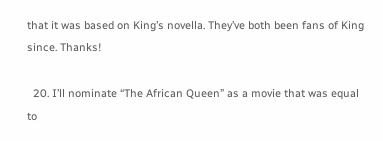that it was based on King’s novella. They’ve both been fans of King since. Thanks!

  20. I’ll nominate “The African Queen” as a movie that was equal to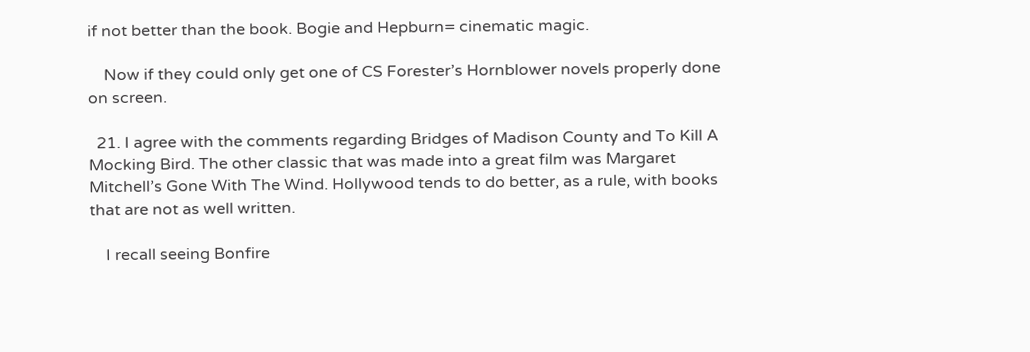if not better than the book. Bogie and Hepburn= cinematic magic.

    Now if they could only get one of CS Forester’s Hornblower novels properly done on screen.

  21. I agree with the comments regarding Bridges of Madison County and To Kill A Mocking Bird. The other classic that was made into a great film was Margaret Mitchell’s Gone With The Wind. Hollywood tends to do better, as a rule, with books that are not as well written.

    I recall seeing Bonfire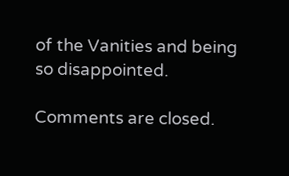of the Vanities and being so disappointed.

Comments are closed.